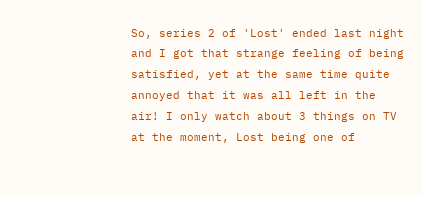So, series 2 of 'Lost' ended last night and I got that strange feeling of being satisfied, yet at the same time quite annoyed that it was all left in the air! I only watch about 3 things on TV at the moment, Lost being one of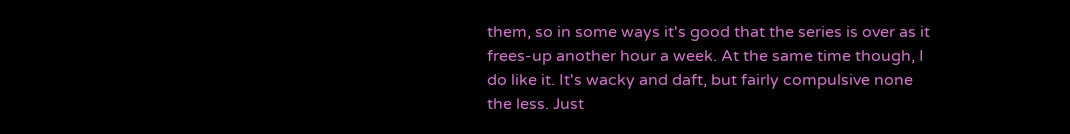them, so in some ways it's good that the series is over as it frees-up another hour a week. At the same time though, I do like it. It's wacky and daft, but fairly compulsive none the less. Just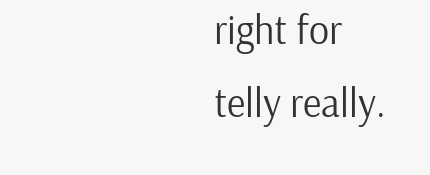right for telly really.